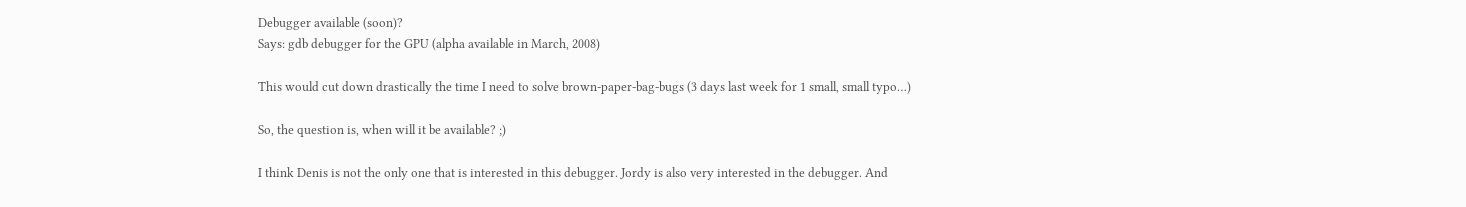Debugger available (soon)?
Says: gdb debugger for the GPU (alpha available in March, 2008)

This would cut down drastically the time I need to solve brown-paper-bag-bugs (3 days last week for 1 small, small typo…)

So, the question is, when will it be available? ;)

I think Denis is not the only one that is interested in this debugger. Jordy is also very interested in the debugger. And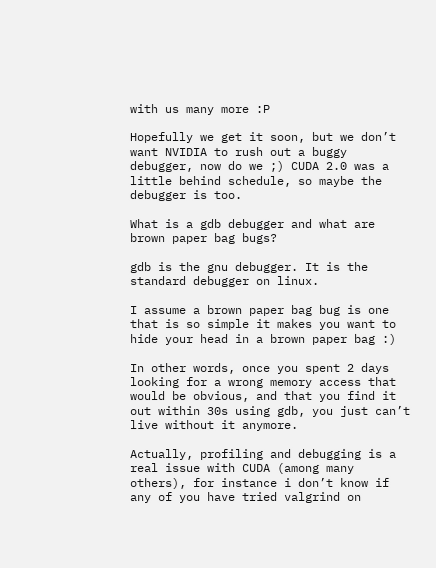with us many more :P

Hopefully we get it soon, but we don’t want NVIDIA to rush out a buggy debugger, now do we ;) CUDA 2.0 was a little behind schedule, so maybe the debugger is too.

What is a gdb debugger and what are brown paper bag bugs?

gdb is the gnu debugger. It is the standard debugger on linux.

I assume a brown paper bag bug is one that is so simple it makes you want to hide your head in a brown paper bag :)

In other words, once you spent 2 days looking for a wrong memory access that would be obvious, and that you find it out within 30s using gdb, you just can’t live without it anymore.

Actually, profiling and debugging is a real issue with CUDA (among many others), for instance i don’t know if any of you have tried valgrind on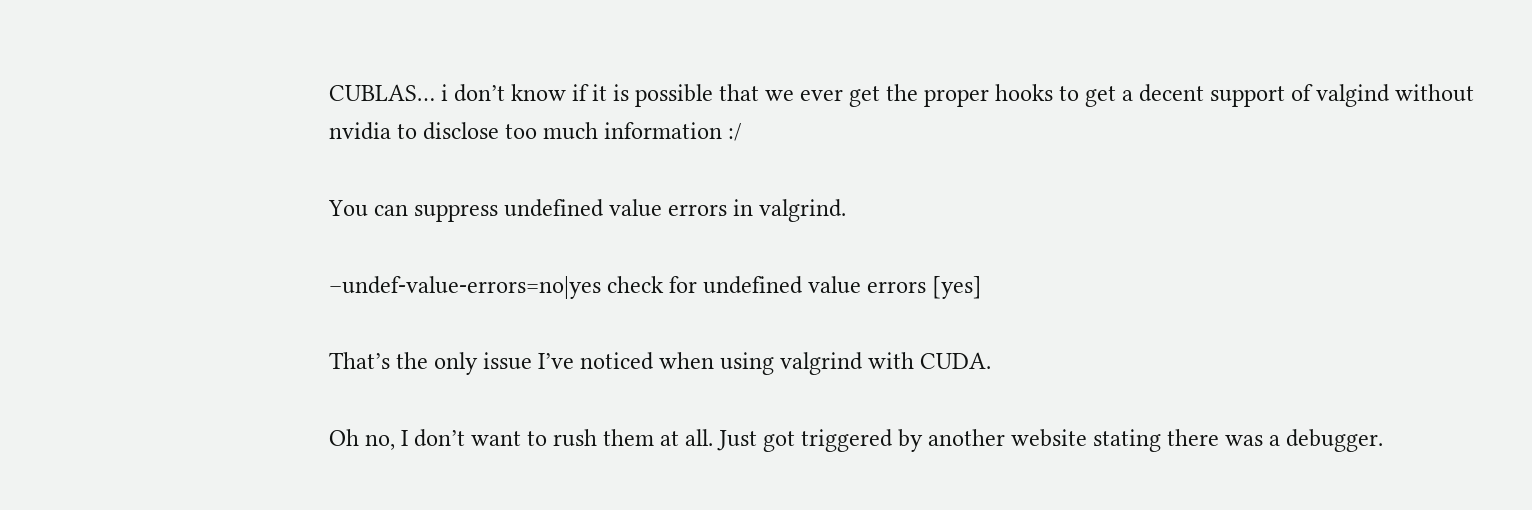CUBLAS… i don’t know if it is possible that we ever get the proper hooks to get a decent support of valgind without nvidia to disclose too much information :/

You can suppress undefined value errors in valgrind.

–undef-value-errors=no|yes check for undefined value errors [yes]

That’s the only issue I’ve noticed when using valgrind with CUDA.

Oh no, I don’t want to rush them at all. Just got triggered by another website stating there was a debugger.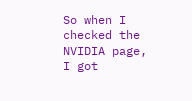So when I checked the NVIDIA page, I got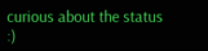curious about the status :)